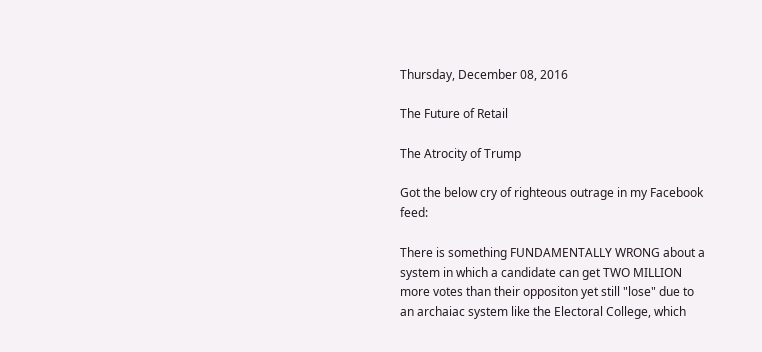Thursday, December 08, 2016

The Future of Retail

The Atrocity of Trump

Got the below cry of righteous outrage in my Facebook feed:

There is something FUNDAMENTALLY WRONG about a system in which a candidate can get TWO MILLION more votes than their oppositon yet still "lose" due to an archaiac system like the Electoral College, which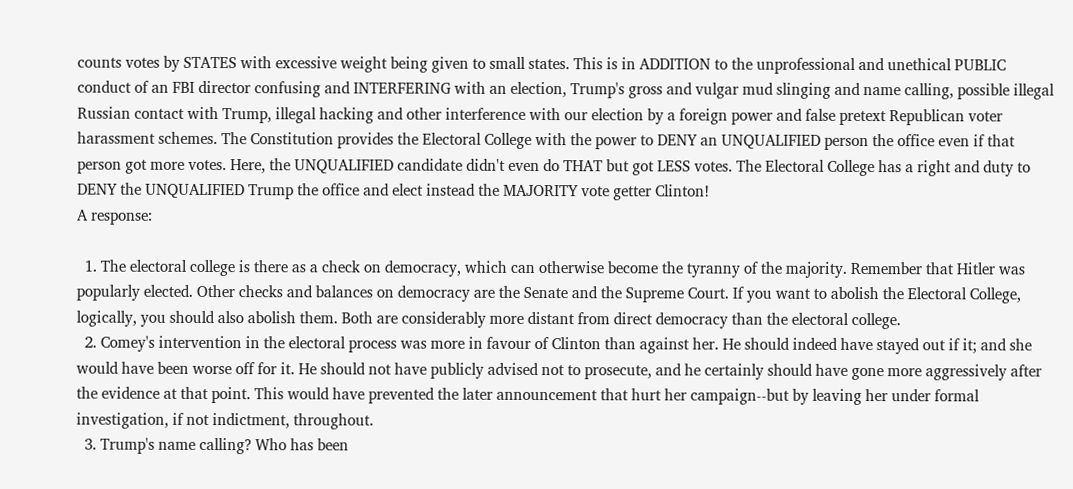counts votes by STATES with excessive weight being given to small states. This is in ADDITION to the unprofessional and unethical PUBLIC conduct of an FBI director confusing and INTERFERING with an election, Trump's gross and vulgar mud slinging and name calling, possible illegal Russian contact with Trump, illegal hacking and other interference with our election by a foreign power and false pretext Republican voter harassment schemes. The Constitution provides the Electoral College with the power to DENY an UNQUALIFIED person the office even if that person got more votes. Here, the UNQUALIFIED candidate didn't even do THAT but got LESS votes. The Electoral College has a right and duty to DENY the UNQUALIFIED Trump the office and elect instead the MAJORITY vote getter Clinton!
A response:

  1. The electoral college is there as a check on democracy, which can otherwise become the tyranny of the majority. Remember that Hitler was popularly elected. Other checks and balances on democracy are the Senate and the Supreme Court. If you want to abolish the Electoral College, logically, you should also abolish them. Both are considerably more distant from direct democracy than the electoral college.
  2. Comey's intervention in the electoral process was more in favour of Clinton than against her. He should indeed have stayed out if it; and she would have been worse off for it. He should not have publicly advised not to prosecute, and he certainly should have gone more aggressively after the evidence at that point. This would have prevented the later announcement that hurt her campaign--but by leaving her under formal investigation, if not indictment, throughout.
  3. Trump's name calling? Who has been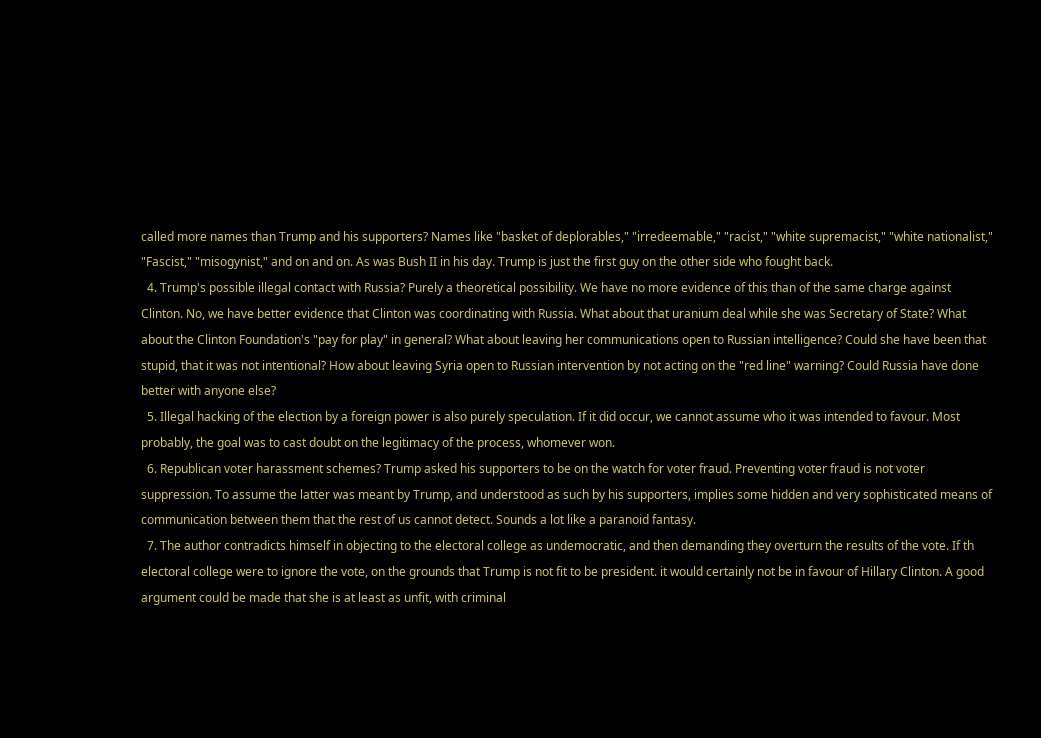called more names than Trump and his supporters? Names like "basket of deplorables," "irredeemable," "racist," "white supremacist," "white nationalist," "Fascist," "misogynist," and on and on. As was Bush II in his day. Trump is just the first guy on the other side who fought back.
  4. Trump's possible illegal contact with Russia? Purely a theoretical possibility. We have no more evidence of this than of the same charge against Clinton. No, we have better evidence that Clinton was coordinating with Russia. What about that uranium deal while she was Secretary of State? What about the Clinton Foundation's "pay for play" in general? What about leaving her communications open to Russian intelligence? Could she have been that stupid, that it was not intentional? How about leaving Syria open to Russian intervention by not acting on the "red line" warning? Could Russia have done better with anyone else?
  5. Illegal hacking of the election by a foreign power is also purely speculation. If it did occur, we cannot assume who it was intended to favour. Most probably, the goal was to cast doubt on the legitimacy of the process, whomever won.
  6. Republican voter harassment schemes? Trump asked his supporters to be on the watch for voter fraud. Preventing voter fraud is not voter suppression. To assume the latter was meant by Trump, and understood as such by his supporters, implies some hidden and very sophisticated means of communication between them that the rest of us cannot detect. Sounds a lot like a paranoid fantasy.
  7. The author contradicts himself in objecting to the electoral college as undemocratic, and then demanding they overturn the results of the vote. If th electoral college were to ignore the vote, on the grounds that Trump is not fit to be president. it would certainly not be in favour of Hillary Clinton. A good argument could be made that she is at least as unfit, with criminal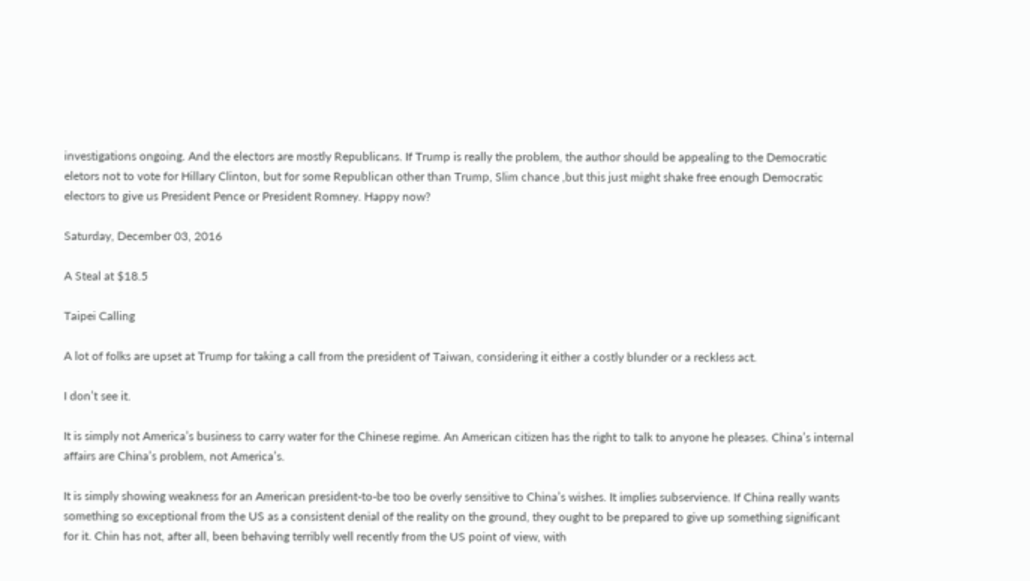investigations ongoing. And the electors are mostly Republicans. If Trump is really the problem, the author should be appealing to the Democratic eletors not to vote for Hillary Clinton, but for some Republican other than Trump, Slim chance ,but this just might shake free enough Democratic electors to give us President Pence or President Romney. Happy now?

Saturday, December 03, 2016

A Steal at $18.5

Taipei Calling

A lot of folks are upset at Trump for taking a call from the president of Taiwan, considering it either a costly blunder or a reckless act.

I don’t see it.

It is simply not America’s business to carry water for the Chinese regime. An American citizen has the right to talk to anyone he pleases. China’s internal affairs are China’s problem, not America’s.

It is simply showing weakness for an American president-to-be too be overly sensitive to China’s wishes. It implies subservience. If China really wants something so exceptional from the US as a consistent denial of the reality on the ground, they ought to be prepared to give up something significant for it. Chin has not, after all, been behaving terribly well recently from the US point of view, with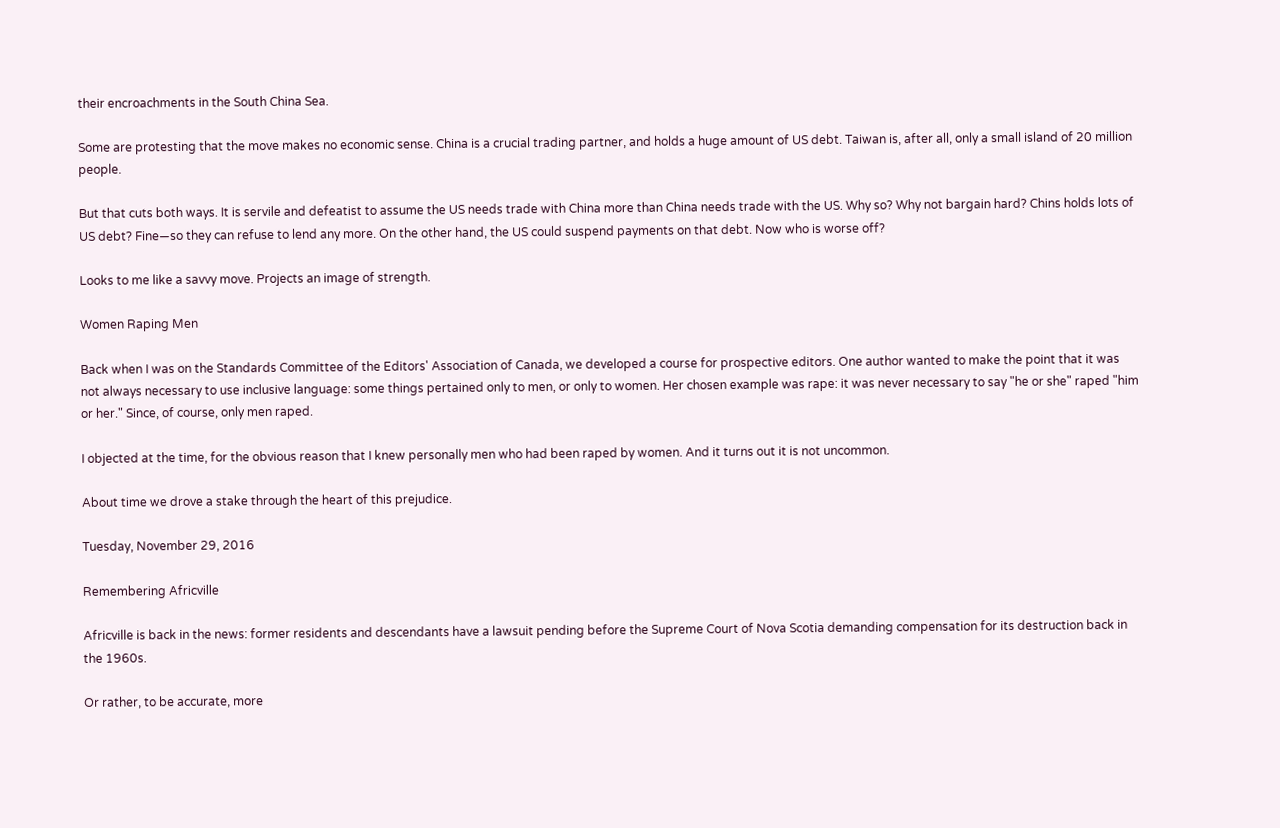their encroachments in the South China Sea.

Some are protesting that the move makes no economic sense. China is a crucial trading partner, and holds a huge amount of US debt. Taiwan is, after all, only a small island of 20 million people.

But that cuts both ways. It is servile and defeatist to assume the US needs trade with China more than China needs trade with the US. Why so? Why not bargain hard? Chins holds lots of US debt? Fine—so they can refuse to lend any more. On the other hand, the US could suspend payments on that debt. Now who is worse off?

Looks to me like a savvy move. Projects an image of strength.

Women Raping Men

Back when I was on the Standards Committee of the Editors' Association of Canada, we developed a course for prospective editors. One author wanted to make the point that it was not always necessary to use inclusive language: some things pertained only to men, or only to women. Her chosen example was rape: it was never necessary to say "he or she" raped "him or her." Since, of course, only men raped.

I objected at the time, for the obvious reason that I knew personally men who had been raped by women. And it turns out it is not uncommon.

About time we drove a stake through the heart of this prejudice.

Tuesday, November 29, 2016

Remembering Africville

Africville is back in the news: former residents and descendants have a lawsuit pending before the Supreme Court of Nova Scotia demanding compensation for its destruction back in the 1960s.

Or rather, to be accurate, more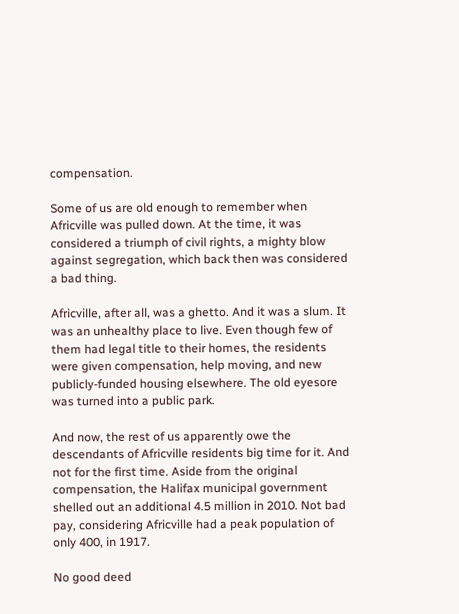compensation.

Some of us are old enough to remember when Africville was pulled down. At the time, it was considered a triumph of civil rights, a mighty blow against segregation, which back then was considered a bad thing.

Africville, after all, was a ghetto. And it was a slum. It was an unhealthy place to live. Even though few of them had legal title to their homes, the residents were given compensation, help moving, and new publicly-funded housing elsewhere. The old eyesore was turned into a public park.

And now, the rest of us apparently owe the descendants of Africville residents big time for it. And not for the first time. Aside from the original compensation, the Halifax municipal government shelled out an additional 4.5 million in 2010. Not bad pay, considering Africville had a peak population of only 400, in 1917.

No good deed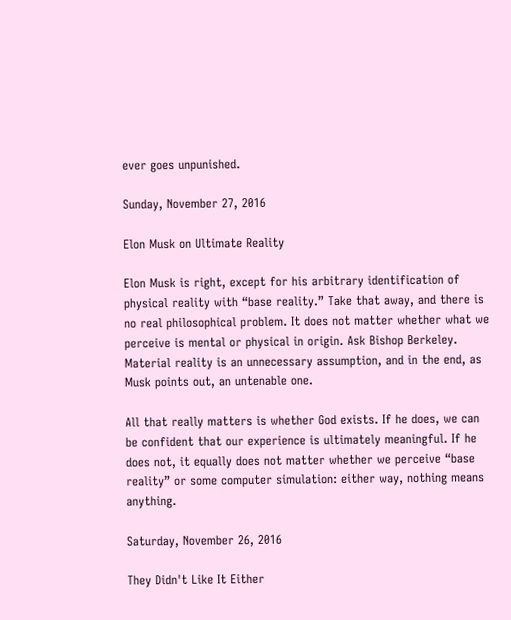ever goes unpunished.

Sunday, November 27, 2016

Elon Musk on Ultimate Reality

Elon Musk is right, except for his arbitrary identification of physical reality with “base reality.” Take that away, and there is no real philosophical problem. It does not matter whether what we perceive is mental or physical in origin. Ask Bishop Berkeley. Material reality is an unnecessary assumption, and in the end, as Musk points out, an untenable one.

All that really matters is whether God exists. If he does, we can be confident that our experience is ultimately meaningful. If he does not, it equally does not matter whether we perceive “base reality” or some computer simulation: either way, nothing means anything.

Saturday, November 26, 2016

They Didn't Like It Either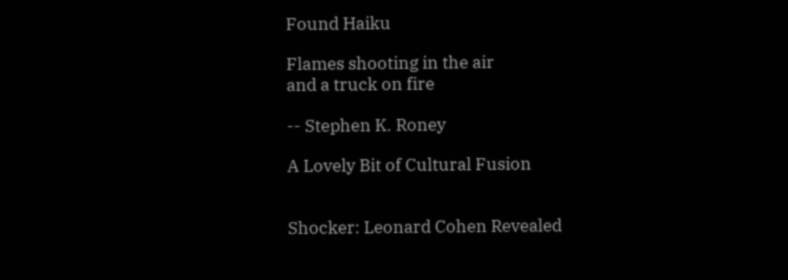Found Haiku

Flames shooting in the air
and a truck on fire

-- Stephen K. Roney

A Lovely Bit of Cultural Fusion


Shocker: Leonard Cohen Revealed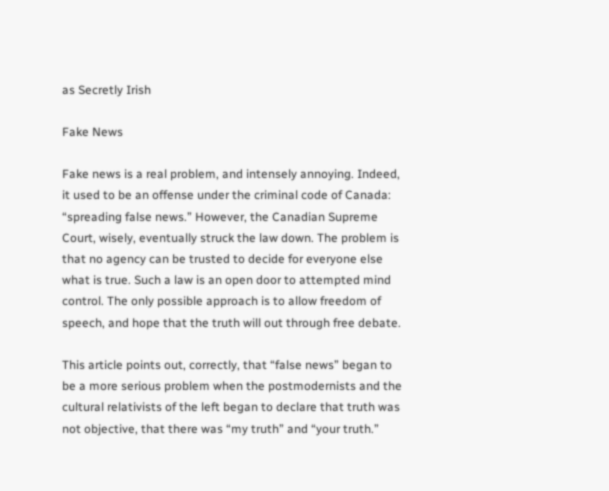as Secretly Irish

Fake News

Fake news is a real problem, and intensely annoying. Indeed, it used to be an offense under the criminal code of Canada: “spreading false news.” However, the Canadian Supreme Court, wisely, eventually struck the law down. The problem is that no agency can be trusted to decide for everyone else what is true. Such a law is an open door to attempted mind control. The only possible approach is to allow freedom of speech, and hope that the truth will out through free debate.

This article points out, correctly, that “false news” began to be a more serious problem when the postmodernists and the cultural relativists of the left began to declare that truth was not objective, that there was “my truth” and “your truth.”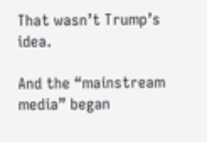That wasn’t Trump’s idea.

And the “mainstream media” began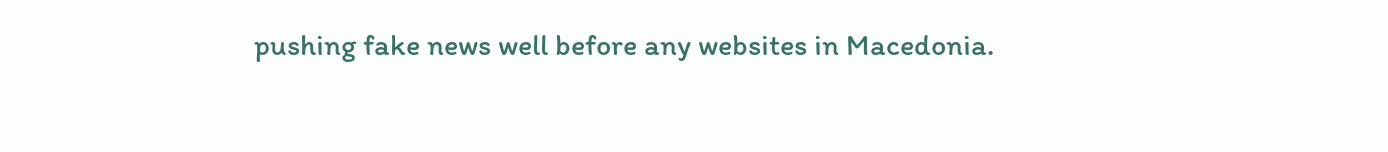pushing fake news well before any websites in Macedonia.